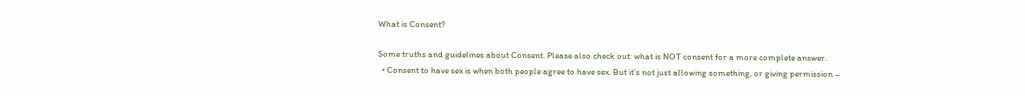What is Consent?

Some truths and guidelines about Consent. Please also check out: what is NOT consent for a more complete answer.
  • Consent to have sex is when both people agree to have sex. But it’s not just allowing something, or giving permission –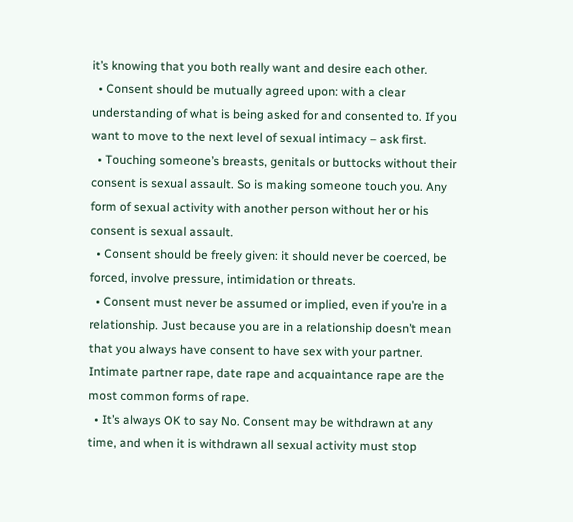it’s knowing that you both really want and desire each other.
  • Consent should be mutually agreed upon: with a clear understanding of what is being asked for and consented to. If you want to move to the next level of sexual intimacy – ask first.
  • Touching someone’s breasts, genitals or buttocks without their consent is sexual assault. So is making someone touch you. Any form of sexual activity with another person without her or his consent is sexual assault.
  • Consent should be freely given: it should never be coerced, be forced, involve pressure, intimidation or threats.
  • Consent must never be assumed or implied, even if you’re in a relationship. Just because you are in a relationship doesn’t mean that you always have consent to have sex with your partner. Intimate partner rape, date rape and acquaintance rape are the most common forms of rape.
  • It’s always OK to say No. Consent may be withdrawn at any time, and when it is withdrawn all sexual activity must stop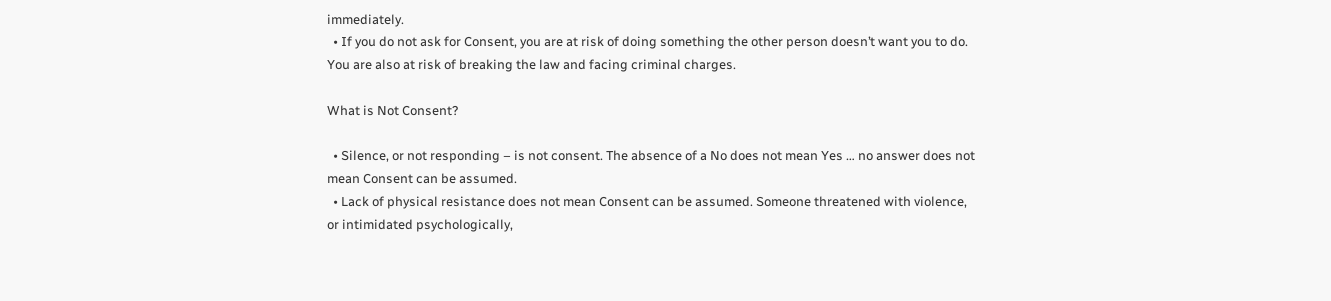immediately.
  • If you do not ask for Consent, you are at risk of doing something the other person doesn’t want you to do.  You are also at risk of breaking the law and facing criminal charges.

What is Not Consent?

  • Silence, or not responding – is not consent. The absence of a No does not mean Yes … no answer does not mean Consent can be assumed.
  • Lack of physical resistance does not mean Consent can be assumed. Someone threatened with violence, or intimidated psychologically,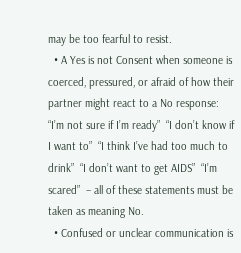may be too fearful to resist.
  • A Yes is not Consent when someone is coerced, pressured, or afraid of how their partner might react to a No response:  “I’m not sure if I’m ready”  “I don’t know if I want to”  “I think I’ve had too much to drink”  “I don’t want to get AIDS”  “I’m scared”  – all of these statements must be taken as meaning No.
  • Confused or unclear communication is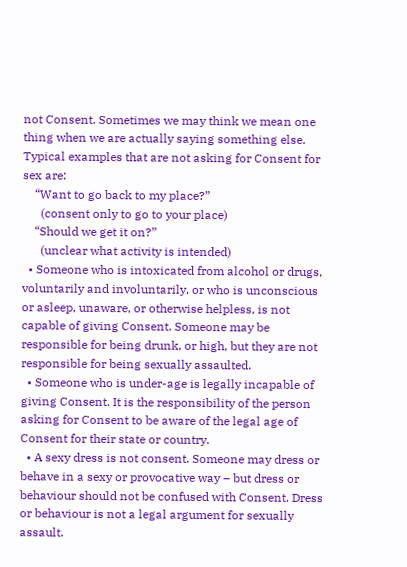not Consent. Sometimes we may think we mean one thing when we are actually saying something else. Typical examples that are not asking for Consent for sex are:
    “Want to go back to my place?”
      (consent only to go to your place)
    “Should we get it on?”
      (unclear what activity is intended)
  • Someone who is intoxicated from alcohol or drugs, voluntarily and involuntarily, or who is unconscious or asleep, unaware, or otherwise helpless, is not capable of giving Consent. Someone may be responsible for being drunk, or high, but they are not responsible for being sexually assaulted.
  • Someone who is under-age is legally incapable of giving Consent. It is the responsibility of the person asking for Consent to be aware of the legal age of Consent for their state or country.
  • A sexy dress is not consent. Someone may dress or behave in a sexy or provocative way – but dress or behaviour should not be confused with Consent. Dress or behaviour is not a legal argument for sexually assault.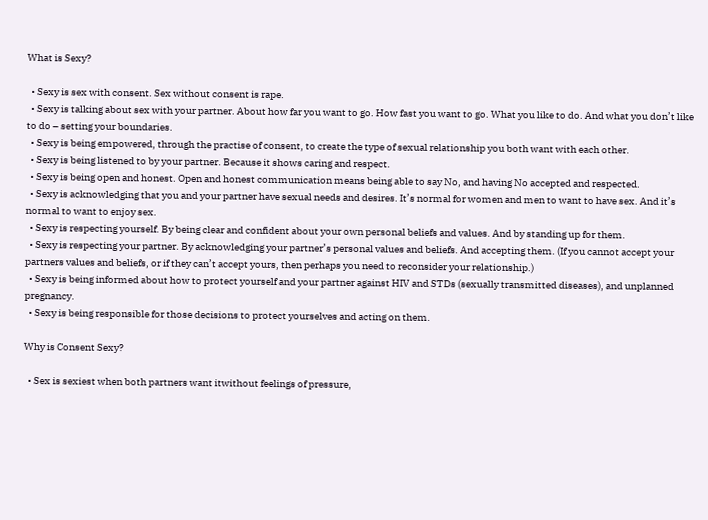What is Sexy?

  • Sexy is sex with consent. Sex without consent is rape.
  • Sexy is talking about sex with your partner. About how far you want to go. How fast you want to go. What you like to do. And what you don’t like to do – setting your boundaries.
  • Sexy is being empowered, through the practise of consent, to create the type of sexual relationship you both want with each other.
  • Sexy is being listened to by your partner. Because it shows caring and respect.
  • Sexy is being open and honest. Open and honest communication means being able to say No, and having No accepted and respected.
  • Sexy is acknowledging that you and your partner have sexual needs and desires. It’s normal for women and men to want to have sex. And it’s normal to want to enjoy sex.
  • Sexy is respecting yourself. By being clear and confident about your own personal beliefs and values. And by standing up for them.
  • Sexy is respecting your partner. By acknowledging your partner’s personal values and beliefs. And accepting them. (If you cannot accept your partners values and beliefs, or if they can’t accept yours, then perhaps you need to reconsider your relationship.)
  • Sexy is being informed about how to protect yourself and your partner against HIV and STDs (sexually transmitted diseases), and unplanned pregnancy.
  • Sexy is being responsible for those decisions to protect yourselves and acting on them.

Why is Consent Sexy?

  • Sex is sexiest when both partners want itwithout feelings of pressure,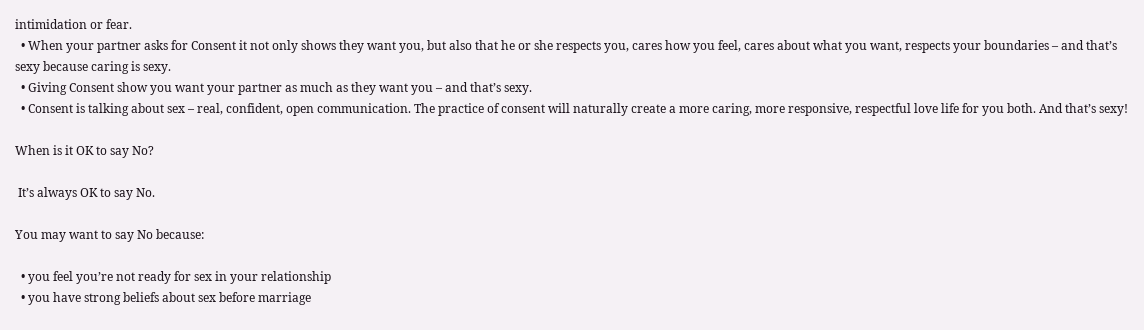intimidation or fear.
  • When your partner asks for Consent it not only shows they want you, but also that he or she respects you, cares how you feel, cares about what you want, respects your boundaries – and that’s sexy because caring is sexy.
  • Giving Consent show you want your partner as much as they want you – and that’s sexy.
  • Consent is talking about sex – real, confident, open communication. The practice of consent will naturally create a more caring, more responsive, respectful love life for you both. And that’s sexy!

When is it OK to say No?

 It’s always OK to say No.

You may want to say No because:

  • you feel you’re not ready for sex in your relationship
  • you have strong beliefs about sex before marriage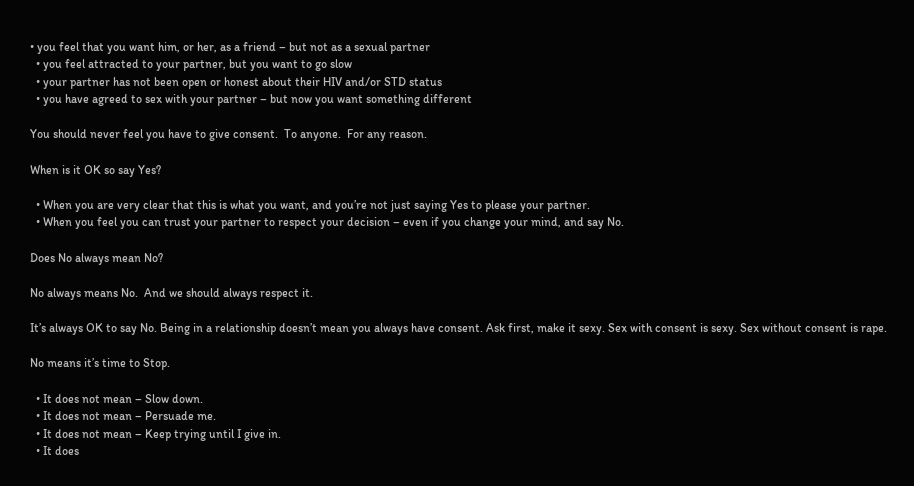• you feel that you want him, or her, as a friend – but not as a sexual partner
  • you feel attracted to your partner, but you want to go slow
  • your partner has not been open or honest about their HIV and/or STD status
  • you have agreed to sex with your partner – but now you want something different

You should never feel you have to give consent.  To anyone.  For any reason.

When is it OK so say Yes?

  • When you are very clear that this is what you want, and you’re not just saying Yes to please your partner.
  • When you feel you can trust your partner to respect your decision – even if you change your mind, and say No.

Does No always mean No?

No always means No.  And we should always respect it.

It’s always OK to say No. Being in a relationship doesn’t mean you always have consent. Ask first, make it sexy. Sex with consent is sexy. Sex without consent is rape.

No means it’s time to Stop.

  • It does not mean – Slow down.
  • It does not mean – Persuade me.
  • It does not mean – Keep trying until I give in.
  • It does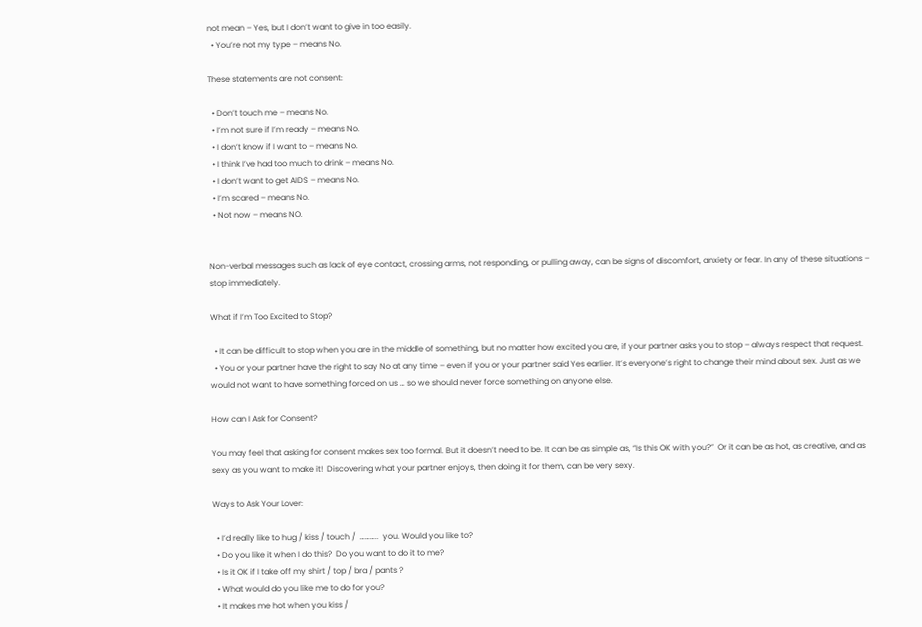not mean – Yes, but I don’t want to give in too easily.
  • You’re not my type – means No.

These statements are not consent:

  • Don’t touch me – means No.
  • I’m not sure if I’m ready – means No.
  • I don’t know if I want to – means No.
  • I think I’ve had too much to drink – means No.
  • I don’t want to get AIDS – means No.
  • I’m scared – means No.
  • Not now – means NO.


Non-verbal messages such as lack of eye contact, crossing arms, not responding, or pulling away, can be signs of discomfort, anxiety or fear. In any of these situations – stop immediately.

What if I’m Too Excited to Stop?

  • It can be difficult to stop when you are in the middle of something, but no matter how excited you are, if your partner asks you to stop – always respect that request.
  • You or your partner have the right to say No at any time – even if you or your partner said Yes earlier. It’s everyone’s right to change their mind about sex. Just as we would not want to have something forced on us … so we should never force something on anyone else.

How can I Ask for Consent?

You may feel that asking for consent makes sex too formal. But it doesn’t need to be. It can be as simple as, “Is this OK with you?”  Or it can be as hot, as creative, and as sexy as you want to make it!  Discovering what your partner enjoys, then doing it for them, can be very sexy.

Ways to Ask Your Lover:

  • I’d really like to hug / kiss / touch /  ………..  you. Would you like to?
  • Do you like it when I do this?  Do you want to do it to me?
  • Is it OK if I take off my shirt / top / bra / pants ?
  • What would do you like me to do for you?
  • It makes me hot when you kiss /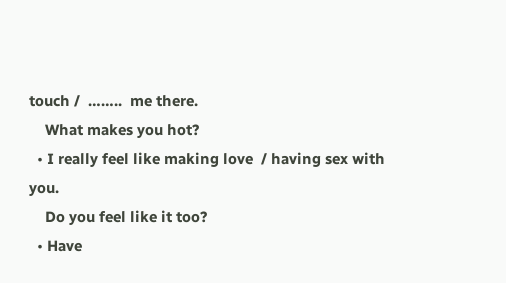touch /  ……..  me there.
    What makes you hot?
  • I really feel like making love  / having sex with you.
    Do you feel like it too?
  • Have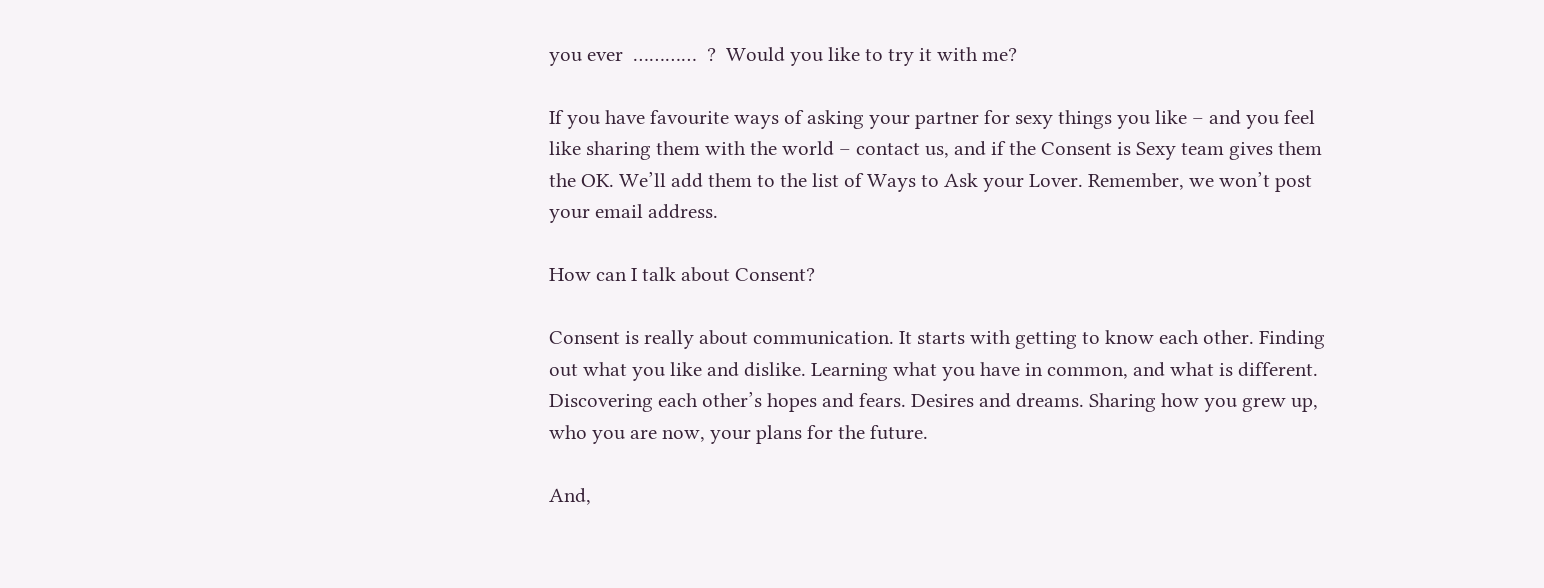you ever  …………  ?  Would you like to try it with me?

If you have favourite ways of asking your partner for sexy things you like – and you feel like sharing them with the world – contact us, and if the Consent is Sexy team gives them the OK. We’ll add them to the list of Ways to Ask your Lover. Remember, we won’t post your email address.

How can I talk about Consent?

Consent is really about communication. It starts with getting to know each other. Finding out what you like and dislike. Learning what you have in common, and what is different. Discovering each other’s hopes and fears. Desires and dreams. Sharing how you grew up, who you are now, your plans for the future.

And,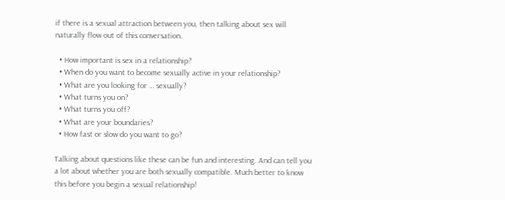if there is a sexual attraction between you, then talking about sex will naturally flow out of this conversation.

  • How important is sex in a relationship?
  • When do you want to become sexually active in your relationship?
  • What are you looking for … sexually?
  • What turns you on?
  • What turns you off?
  • What are your boundaries?
  • How fast or slow do you want to go?

Talking about questions like these can be fun and interesting. And can tell you a lot about whether you are both sexually compatible. Much better to know this before you begin a sexual relationship!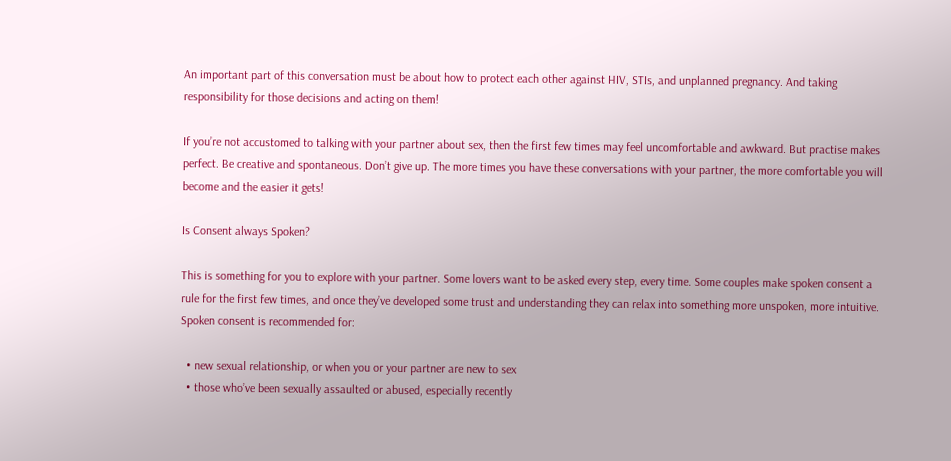An important part of this conversation must be about how to protect each other against HIV, STIs, and unplanned pregnancy. And taking responsibility for those decisions and acting on them!

If you’re not accustomed to talking with your partner about sex, then the first few times may feel uncomfortable and awkward. But practise makes perfect. Be creative and spontaneous. Don’t give up. The more times you have these conversations with your partner, the more comfortable you will become and the easier it gets!

Is Consent always Spoken?

This is something for you to explore with your partner. Some lovers want to be asked every step, every time. Some couples make spoken consent a rule for the first few times, and once they’ve developed some trust and understanding they can relax into something more unspoken, more intuitive.
Spoken consent is recommended for:

  • new sexual relationship, or when you or your partner are new to sex
  • those who’ve been sexually assaulted or abused, especially recently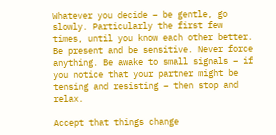Whatever you decide – be gentle, go slowly. Particularly the first few times, until you know each other better. Be present and be sensitive. Never force anything. Be awake to small signals – if you notice that your partner might be tensing and resisting – then stop and relax.

Accept that things change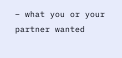– what you or your partner wanted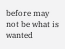before may not be what is wanted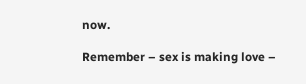now.

Remember – sex is making love –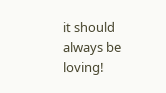it should always be loving!